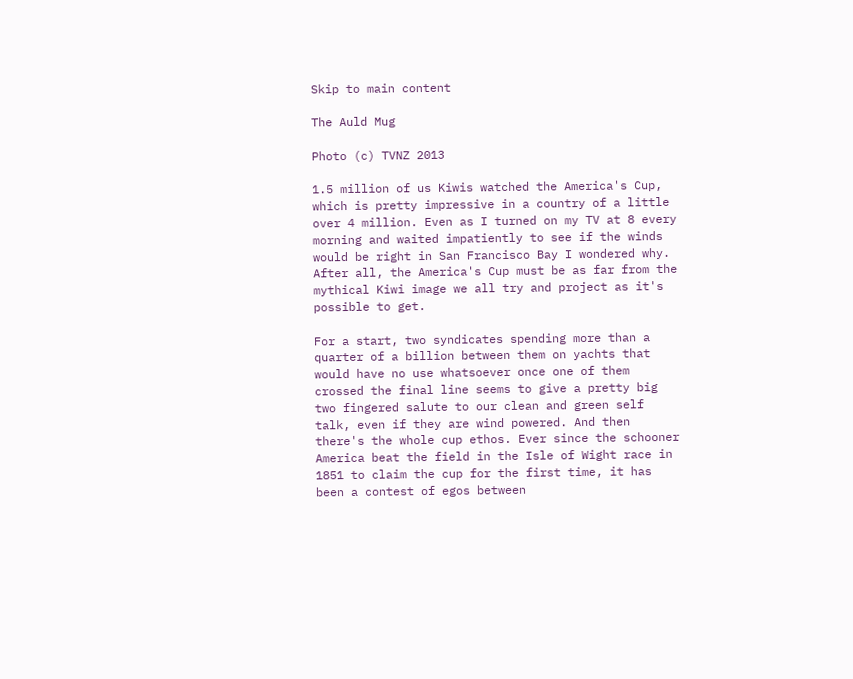Skip to main content

The Auld Mug

Photo (c) TVNZ 2013

1.5 million of us Kiwis watched the America's Cup, which is pretty impressive in a country of a little over 4 million. Even as I turned on my TV at 8 every morning and waited impatiently to see if the winds would be right in San Francisco Bay I wondered why. After all, the America's Cup must be as far from the mythical Kiwi image we all try and project as it's possible to get.

For a start, two syndicates spending more than a quarter of a billion between them on yachts that would have no use whatsoever once one of them crossed the final line seems to give a pretty big two fingered salute to our clean and green self talk, even if they are wind powered. And then there's the whole cup ethos. Ever since the schooner America beat the field in the Isle of Wight race in 1851 to claim the cup for the first time, it has been a contest of egos between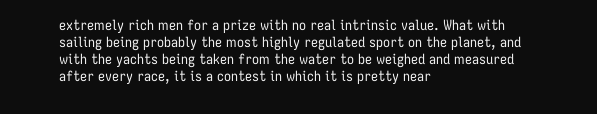extremely rich men for a prize with no real intrinsic value. What with sailing being probably the most highly regulated sport on the planet, and with the yachts being taken from the water to be weighed and measured after every race, it is a contest in which it is pretty near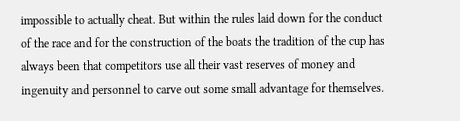impossible to actually cheat. But within the rules laid down for the conduct of the race and for the construction of the boats the tradition of the cup has always been that competitors use all their vast reserves of money and ingenuity and personnel to carve out some small advantage for themselves.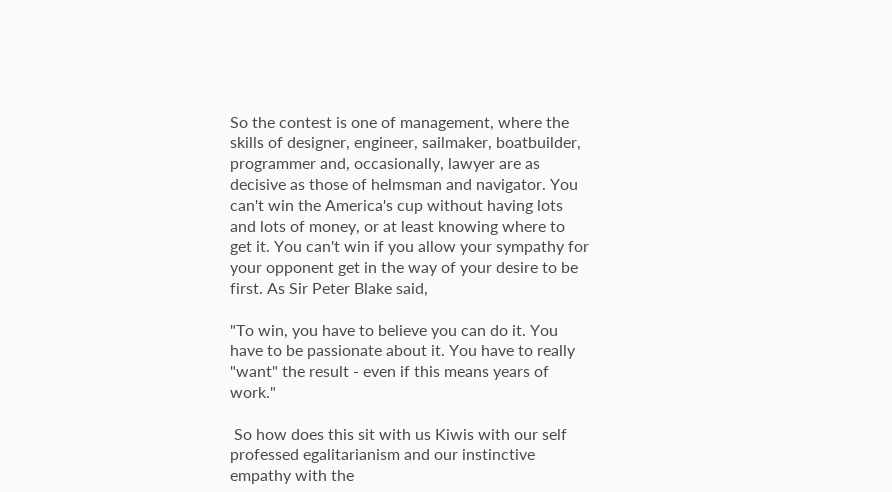So the contest is one of management, where the skills of designer, engineer, sailmaker, boatbuilder, programmer and, occasionally, lawyer are as decisive as those of helmsman and navigator. You can't win the America's cup without having lots and lots of money, or at least knowing where to get it. You can't win if you allow your sympathy for your opponent get in the way of your desire to be first. As Sir Peter Blake said,

"To win, you have to believe you can do it. You have to be passionate about it. You have to really "want" the result - even if this means years of work."

 So how does this sit with us Kiwis with our self professed egalitarianism and our instinctive empathy with the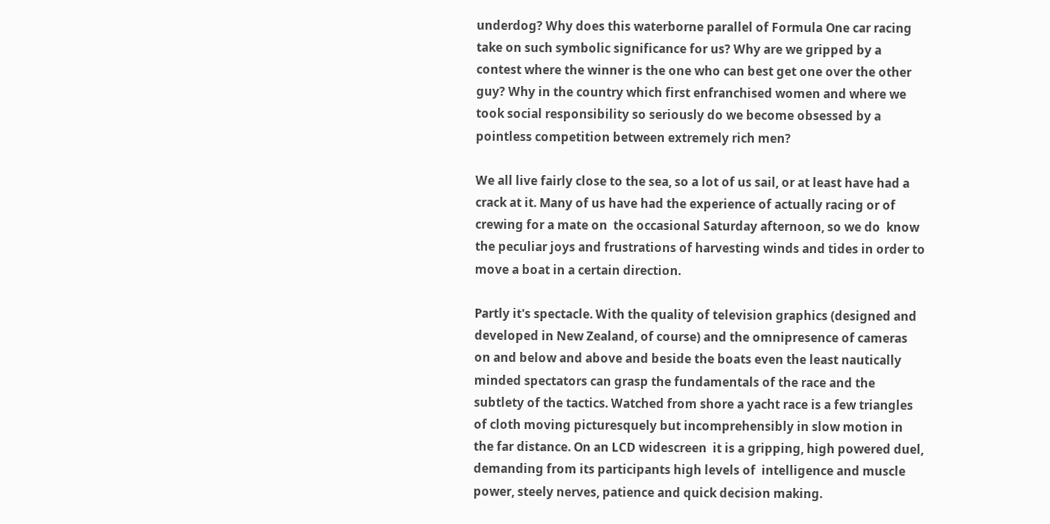underdog? Why does this waterborne parallel of Formula One car racing take on such symbolic significance for us? Why are we gripped by a contest where the winner is the one who can best get one over the other guy? Why in the country which first enfranchised women and where we took social responsibility so seriously do we become obsessed by a pointless competition between extremely rich men?

We all live fairly close to the sea, so a lot of us sail, or at least have had a crack at it. Many of us have had the experience of actually racing or of crewing for a mate on  the occasional Saturday afternoon, so we do  know the peculiar joys and frustrations of harvesting winds and tides in order to move a boat in a certain direction.

Partly it's spectacle. With the quality of television graphics (designed and developed in New Zealand, of course) and the omnipresence of cameras on and below and above and beside the boats even the least nautically minded spectators can grasp the fundamentals of the race and the subtlety of the tactics. Watched from shore a yacht race is a few triangles of cloth moving picturesquely but incomprehensibly in slow motion in the far distance. On an LCD widescreen  it is a gripping, high powered duel, demanding from its participants high levels of  intelligence and muscle power, steely nerves, patience and quick decision making.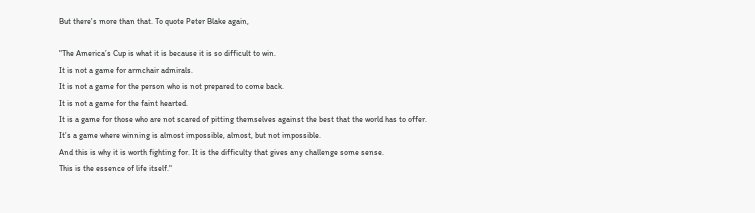But there's more than that. To quote Peter Blake again,

"The America’s Cup is what it is because it is so difficult to win.
It is not a game for armchair admirals.
It is not a game for the person who is not prepared to come back.
It is not a game for the faint hearted.
It is a game for those who are not scared of pitting themselves against the best that the world has to offer.
It’s a game where winning is almost impossible, almost, but not impossible.
And this is why it is worth fighting for. It is the difficulty that gives any challenge some sense.
This is the essence of life itself."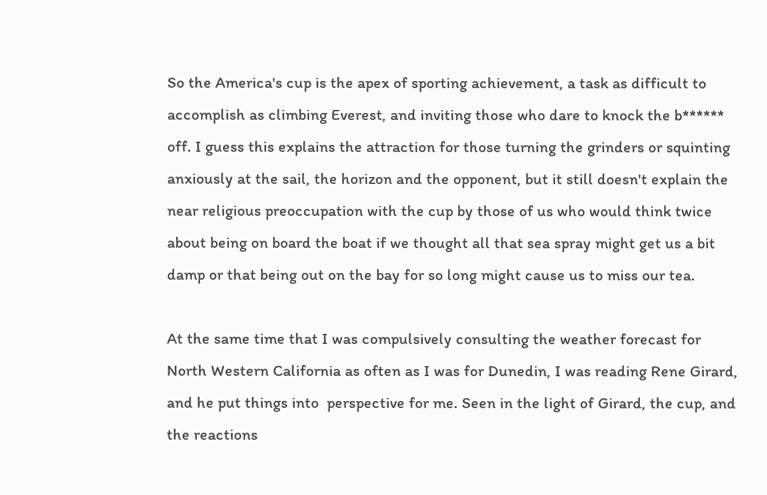So the America's cup is the apex of sporting achievement, a task as difficult to accomplish as climbing Everest, and inviting those who dare to knock the b****** off. I guess this explains the attraction for those turning the grinders or squinting anxiously at the sail, the horizon and the opponent, but it still doesn't explain the near religious preoccupation with the cup by those of us who would think twice about being on board the boat if we thought all that sea spray might get us a bit damp or that being out on the bay for so long might cause us to miss our tea.

At the same time that I was compulsively consulting the weather forecast for North Western California as often as I was for Dunedin, I was reading Rene Girard, and he put things into  perspective for me. Seen in the light of Girard, the cup, and the reactions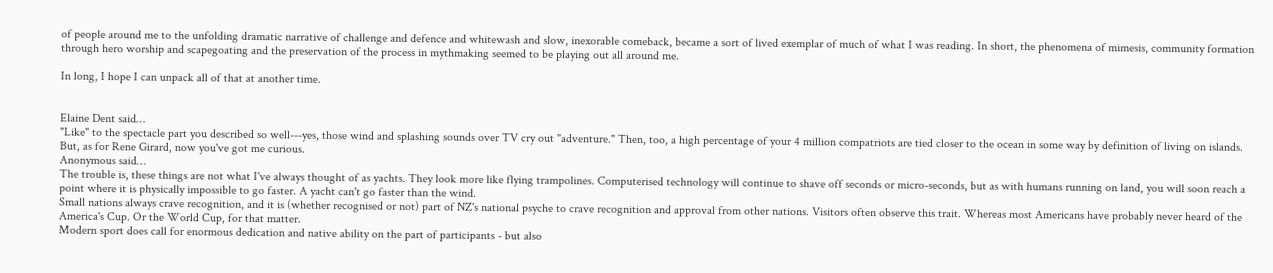of people around me to the unfolding dramatic narrative of challenge and defence and whitewash and slow, inexorable comeback, became a sort of lived exemplar of much of what I was reading. In short, the phenomena of mimesis, community formation through hero worship and scapegoating and the preservation of the process in mythmaking seemed to be playing out all around me.

In long, I hope I can unpack all of that at another time.


Elaine Dent said…
"Like" to the spectacle part you described so well---yes, those wind and splashing sounds over TV cry out "adventure." Then, too, a high percentage of your 4 million compatriots are tied closer to the ocean in some way by definition of living on islands. But, as for Rene Girard, now you've got me curious.
Anonymous said…
The trouble is, these things are not what I've always thought of as yachts. They look more like flying trampolines. Computerised technology will continue to shave off seconds or micro-seconds, but as with humans running on land, you will soon reach a point where it is physically impossible to go faster. A yacht can't go faster than the wind.
Small nations always crave recognition, and it is (whether recognised or not) part of NZ's national psyche to crave recognition and approval from other nations. Visitors often observe this trait. Whereas most Americans have probably never heard of the America's Cup. Or the World Cup, for that matter.
Modern sport does call for enormous dedication and native ability on the part of participants - but also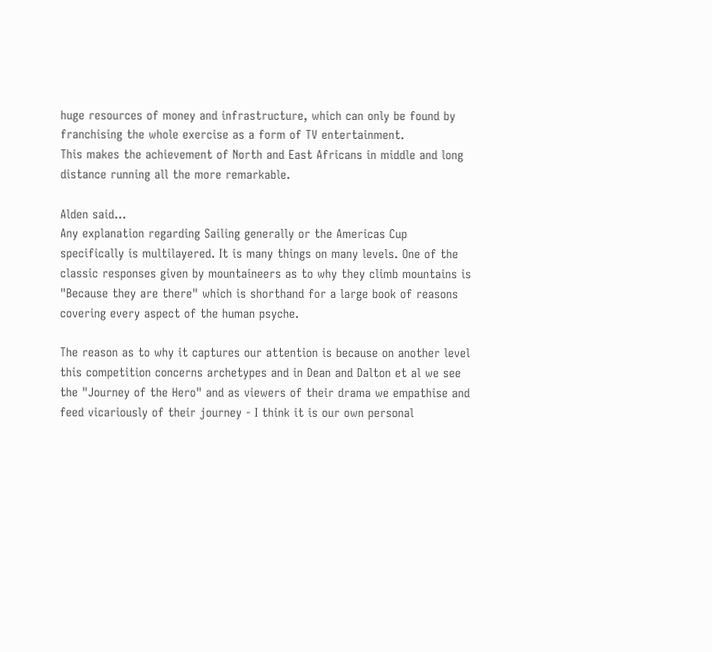huge resources of money and infrastructure, which can only be found by franchising the whole exercise as a form of TV entertainment.
This makes the achievement of North and East Africans in middle and long distance running all the more remarkable.

Alden said…
Any explanation regarding Sailing generally or the Americas Cup specifically is multilayered. It is many things on many levels. One of the classic responses given by mountaineers as to why they climb mountains is "Because they are there" which is shorthand for a large book of reasons covering every aspect of the human psyche.

The reason as to why it captures our attention is because on another level this competition concerns archetypes and in Dean and Dalton et al we see the "Journey of the Hero" and as viewers of their drama we empathise and feed vicariously of their journey - I think it is our own personal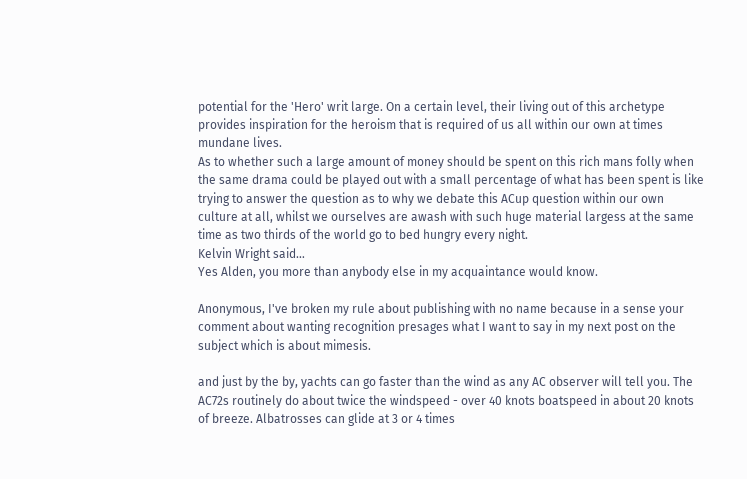potential for the 'Hero' writ large. On a certain level, their living out of this archetype provides inspiration for the heroism that is required of us all within our own at times mundane lives.
As to whether such a large amount of money should be spent on this rich mans folly when the same drama could be played out with a small percentage of what has been spent is like trying to answer the question as to why we debate this ACup question within our own culture at all, whilst we ourselves are awash with such huge material largess at the same time as two thirds of the world go to bed hungry every night.
Kelvin Wright said…
Yes Alden, you more than anybody else in my acquaintance would know.

Anonymous, I've broken my rule about publishing with no name because in a sense your comment about wanting recognition presages what I want to say in my next post on the subject which is about mimesis.

and just by the by, yachts can go faster than the wind as any AC observer will tell you. The AC72s routinely do about twice the windspeed - over 40 knots boatspeed in about 20 knots of breeze. Albatrosses can glide at 3 or 4 times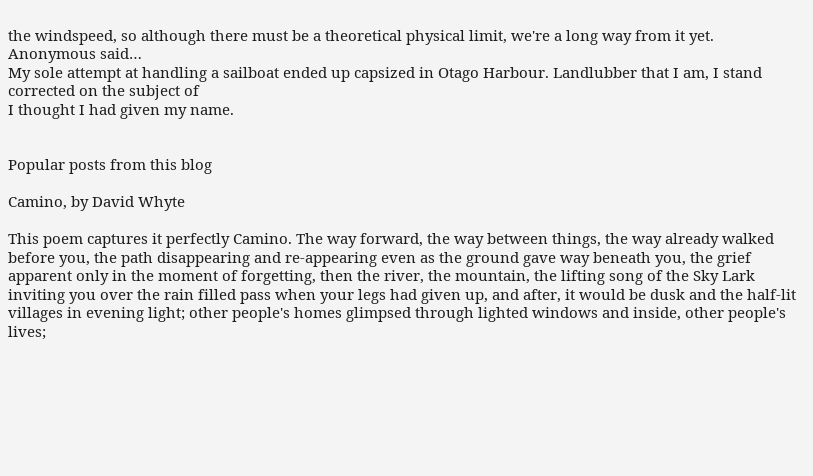the windspeed, so although there must be a theoretical physical limit, we're a long way from it yet.
Anonymous said…
My sole attempt at handling a sailboat ended up capsized in Otago Harbour. Landlubber that I am, I stand corrected on the subject of
I thought I had given my name.


Popular posts from this blog

Camino, by David Whyte

This poem captures it perfectly Camino. The way forward, the way between things, the way already walked before you, the path disappearing and re-appearing even as the ground gave way beneath you, the grief apparent only in the moment of forgetting, then the river, the mountain, the lifting song of the Sky Lark inviting you over the rain filled pass when your legs had given up, and after, it would be dusk and the half-lit villages in evening light; other people's homes glimpsed through lighted windows and inside, other people's lives;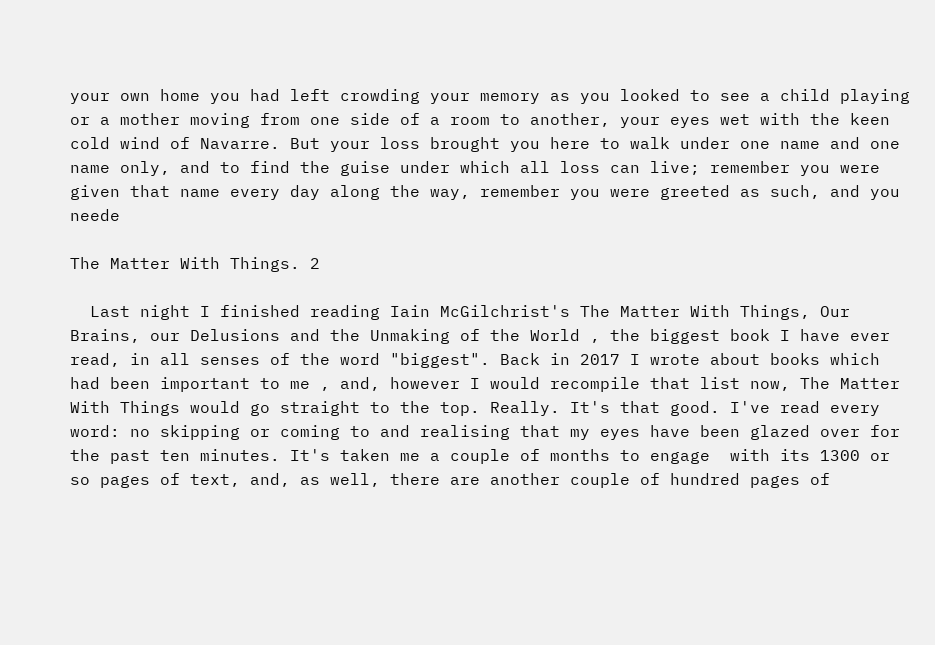your own home you had left crowding your memory as you looked to see a child playing or a mother moving from one side of a room to another, your eyes wet with the keen cold wind of Navarre. But your loss brought you here to walk under one name and one name only, and to find the guise under which all loss can live; remember you were given that name every day along the way, remember you were greeted as such, and you neede

The Matter With Things. 2

  Last night I finished reading Iain McGilchrist's The Matter With Things, Our Brains, our Delusions and the Unmaking of the World , the biggest book I have ever read, in all senses of the word "biggest". Back in 2017 I wrote about books which had been important to me , and, however I would recompile that list now, The Matter With Things would go straight to the top. Really. It's that good. I've read every word: no skipping or coming to and realising that my eyes have been glazed over for the past ten minutes. It's taken me a couple of months to engage  with its 1300 or so pages of text, and, as well, there are another couple of hundred pages of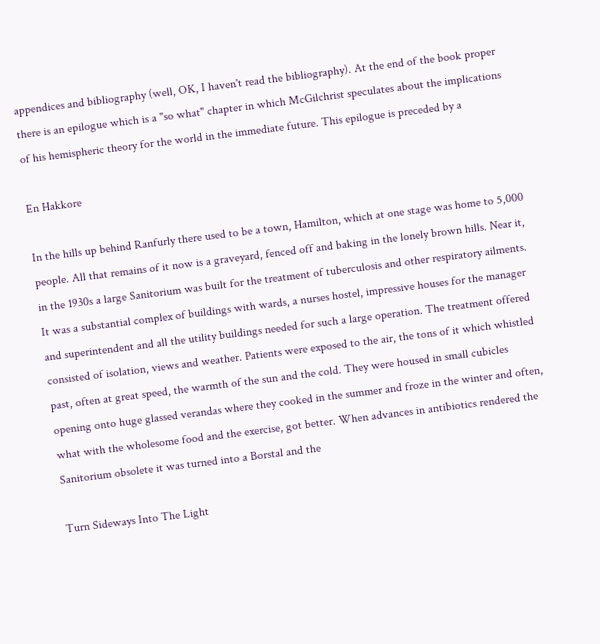appendices and bibliography (well, OK, I haven't read the bibliography). At the end of the book proper there is an epilogue which is a "so what" chapter in which McGilchrist speculates about the implications of his hemispheric theory for the world in the immediate future. This epilogue is preceded by a

En Hakkore

In the hills up behind Ranfurly there used to be a town, Hamilton, which at one stage was home to 5,000 people. All that remains of it now is a graveyard, fenced off and baking in the lonely brown hills. Near it, in the 1930s a large Sanitorium was built for the treatment of tuberculosis and other respiratory ailments. It was a substantial complex of buildings with wards, a nurses hostel, impressive houses for the manager and superintendent and all the utility buildings needed for such a large operation. The treatment offered consisted of isolation, views and weather. Patients were exposed to the air, the tons of it which whistled past, often at great speed, the warmth of the sun and the cold. They were housed in small cubicles opening onto huge glassed verandas where they cooked in the summer and froze in the winter and often, what with the wholesome food and the exercise, got better. When advances in antibiotics rendered the Sanitorium obsolete it was turned into a Borstal and the

Turn Sideways Into The Light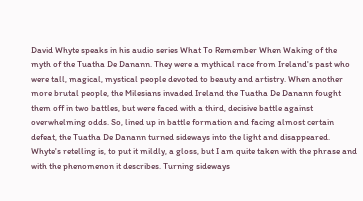David Whyte speaks in his audio series What To Remember When Waking of the myth of the Tuatha De Danann. They were a mythical race from Ireland's past who were tall, magical, mystical people devoted to beauty and artistry. When another more brutal people, the Milesians invaded Ireland the Tuatha De Danann fought them off in two battles, but were faced with a third, decisive battle against overwhelming odds. So, lined up in battle formation and facing almost certain defeat, the Tuatha De Danann turned sideways into the light and disappeared. Whyte's retelling is, to put it mildly, a gloss, but I am quite taken with the phrase and with the phenomenon it describes. Turning sideways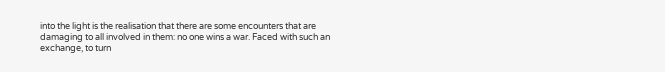into the light is the realisation that there are some encounters that are damaging to all involved in them: no one wins a war. Faced with such an exchange, to turn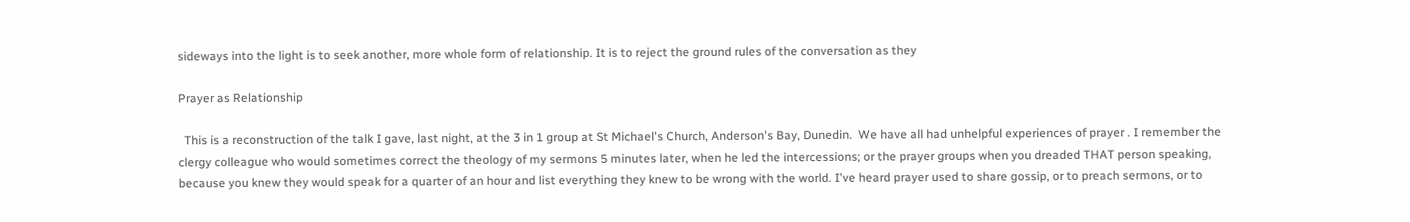sideways into the light is to seek another, more whole form of relationship. It is to reject the ground rules of the conversation as they

Prayer as Relationship

  This is a reconstruction of the talk I gave, last night, at the 3 in 1 group at St Michael's Church, Anderson's Bay, Dunedin.  We have all had unhelpful experiences of prayer . I remember the clergy colleague who would sometimes correct the theology of my sermons 5 minutes later, when he led the intercessions; or the prayer groups when you dreaded THAT person speaking, because you knew they would speak for a quarter of an hour and list everything they knew to be wrong with the world. I've heard prayer used to share gossip, or to preach sermons, or to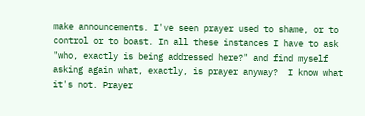make announcements. I've seen prayer used to shame, or to control or to boast. In all these instances I have to ask "who, exactly is being addressed here?" and find myself asking again what, exactly, is prayer anyway?  I know what it's not. Prayer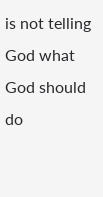is not telling God what God should do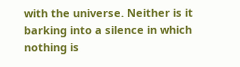with the universe. Neither is it barking into a silence in which nothing is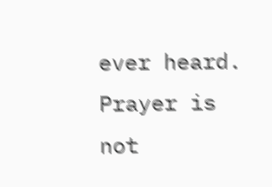ever heard. Prayer is not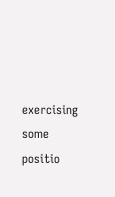exercising some positio